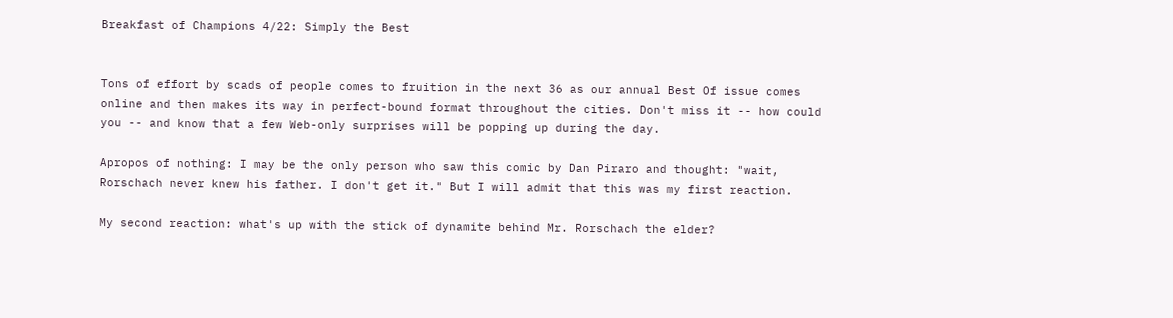Breakfast of Champions 4/22: Simply the Best


Tons of effort by scads of people comes to fruition in the next 36 as our annual Best Of issue comes online and then makes its way in perfect-bound format throughout the cities. Don't miss it -- how could you -- and know that a few Web-only surprises will be popping up during the day.

Apropos of nothing: I may be the only person who saw this comic by Dan Piraro and thought: "wait, Rorschach never knew his father. I don't get it." But I will admit that this was my first reaction.

My second reaction: what's up with the stick of dynamite behind Mr. Rorschach the elder?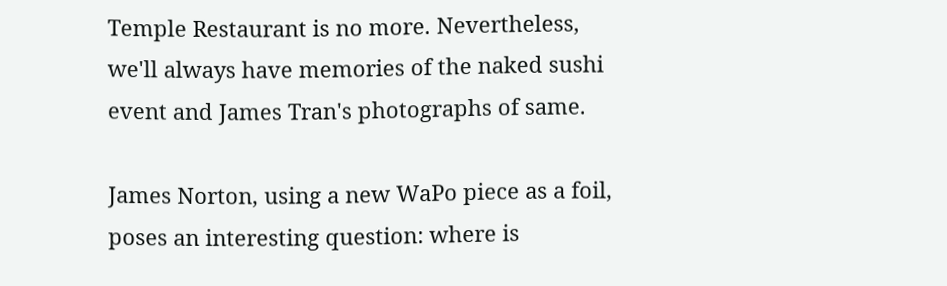Temple Restaurant is no more. Nevertheless, we'll always have memories of the naked sushi event and James Tran's photographs of same.

James Norton, using a new WaPo piece as a foil, poses an interesting question: where is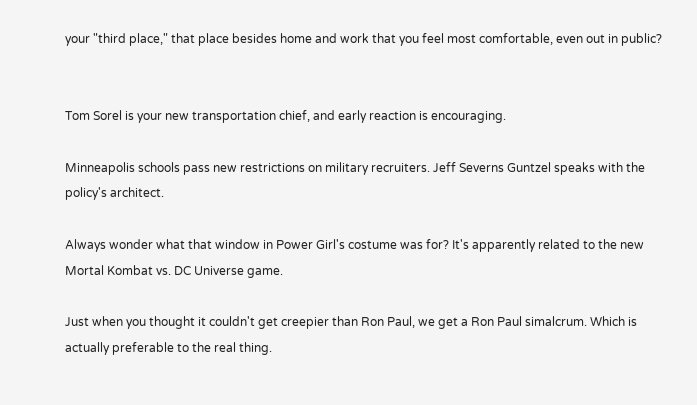your "third place," that place besides home and work that you feel most comfortable, even out in public?


Tom Sorel is your new transportation chief, and early reaction is encouraging.

Minneapolis schools pass new restrictions on military recruiters. Jeff Severns Guntzel speaks with the policy's architect.

Always wonder what that window in Power Girl's costume was for? It's apparently related to the new Mortal Kombat vs. DC Universe game.

Just when you thought it couldn't get creepier than Ron Paul, we get a Ron Paul simalcrum. Which is actually preferable to the real thing.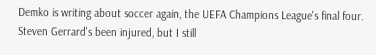Demko is writing about soccer again, the UEFA Champions League's final four. Steven Gerrard's been injured, but I still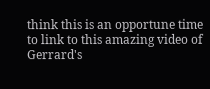think this is an opportune time to link to this amazing video of Gerrard's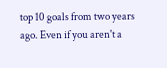top 10 goals from two years ago. Even if you aren't a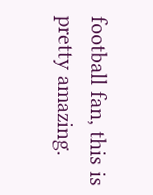football fan, this is pretty amazing.